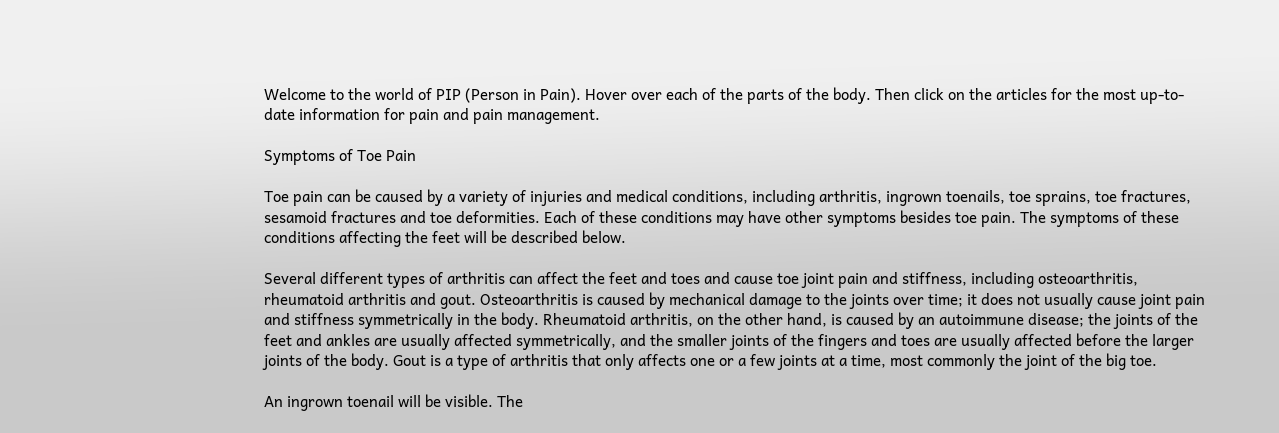Welcome to the world of PIP (Person in Pain). Hover over each of the parts of the body. Then click on the articles for the most up-to-date information for pain and pain management.

Symptoms of Toe Pain

Toe pain can be caused by a variety of injuries and medical conditions, including arthritis, ingrown toenails, toe sprains, toe fractures, sesamoid fractures and toe deformities. Each of these conditions may have other symptoms besides toe pain. The symptoms of these conditions affecting the feet will be described below.

Several different types of arthritis can affect the feet and toes and cause toe joint pain and stiffness, including osteoarthritis, rheumatoid arthritis and gout. Osteoarthritis is caused by mechanical damage to the joints over time; it does not usually cause joint pain and stiffness symmetrically in the body. Rheumatoid arthritis, on the other hand, is caused by an autoimmune disease; the joints of the feet and ankles are usually affected symmetrically, and the smaller joints of the fingers and toes are usually affected before the larger joints of the body. Gout is a type of arthritis that only affects one or a few joints at a time, most commonly the joint of the big toe.

An ingrown toenail will be visible. The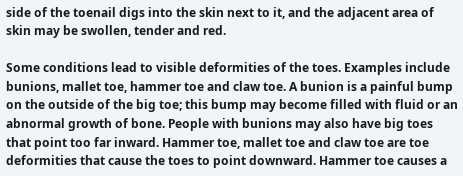side of the toenail digs into the skin next to it, and the adjacent area of skin may be swollen, tender and red.

Some conditions lead to visible deformities of the toes. Examples include bunions, mallet toe, hammer toe and claw toe. A bunion is a painful bump on the outside of the big toe; this bump may become filled with fluid or an abnormal growth of bone. People with bunions may also have big toes that point too far inward. Hammer toe, mallet toe and claw toe are toe deformities that cause the toes to point downward. Hammer toe causes a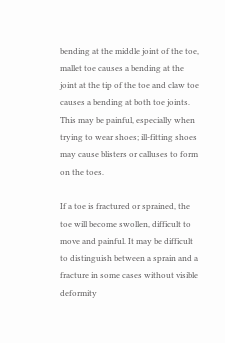bending at the middle joint of the toe, mallet toe causes a bending at the joint at the tip of the toe and claw toe causes a bending at both toe joints. This may be painful, especially when trying to wear shoes; ill-fitting shoes may cause blisters or calluses to form on the toes.

If a toe is fractured or sprained, the toe will become swollen, difficult to move and painful. It may be difficult to distinguish between a sprain and a fracture in some cases without visible deformity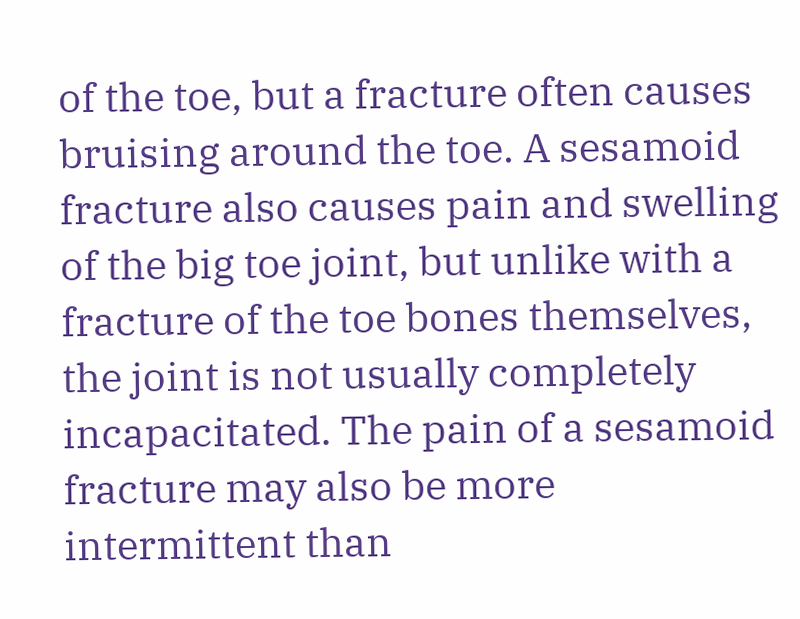of the toe, but a fracture often causes bruising around the toe. A sesamoid fracture also causes pain and swelling of the big toe joint, but unlike with a fracture of the toe bones themselves, the joint is not usually completely incapacitated. The pain of a sesamoid fracture may also be more intermittent than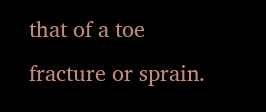that of a toe fracture or sprain.